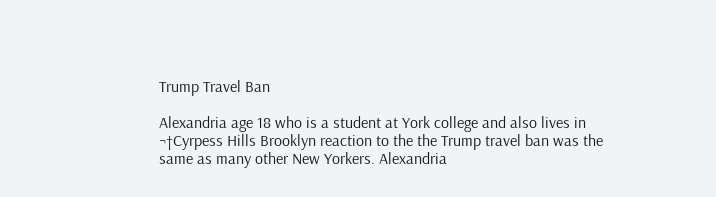Trump Travel Ban

Alexandria age 18 who is a student at York college and also lives in ¬†Cyrpess Hills Brooklyn reaction to the the Trump travel ban was the same as many other New Yorkers. Alexandria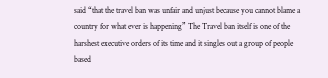said “that the travel ban was unfair and unjust because you cannot blame a country for what ever is happening” The Travel ban itself is one of the harshest executive orders of its time and it singles out a group of people based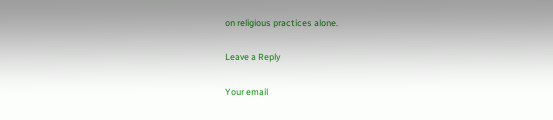on religious practices alone.

Leave a Reply

Your email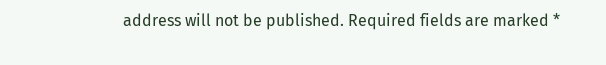address will not be published. Required fields are marked *